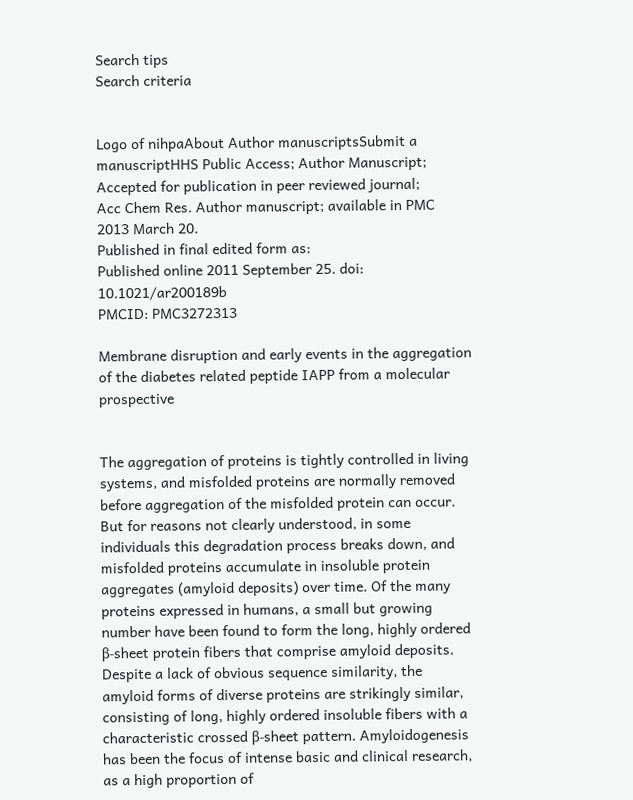Search tips
Search criteria


Logo of nihpaAbout Author manuscriptsSubmit a manuscriptHHS Public Access; Author Manuscript; Accepted for publication in peer reviewed journal;
Acc Chem Res. Author manuscript; available in PMC 2013 March 20.
Published in final edited form as:
Published online 2011 September 25. doi:  10.1021/ar200189b
PMCID: PMC3272313

Membrane disruption and early events in the aggregation of the diabetes related peptide IAPP from a molecular prospective


The aggregation of proteins is tightly controlled in living systems, and misfolded proteins are normally removed before aggregation of the misfolded protein can occur. But for reasons not clearly understood, in some individuals this degradation process breaks down, and misfolded proteins accumulate in insoluble protein aggregates (amyloid deposits) over time. Of the many proteins expressed in humans, a small but growing number have been found to form the long, highly ordered β-sheet protein fibers that comprise amyloid deposits. Despite a lack of obvious sequence similarity, the amyloid forms of diverse proteins are strikingly similar, consisting of long, highly ordered insoluble fibers with a characteristic crossed β-sheet pattern. Amyloidogenesis has been the focus of intense basic and clinical research, as a high proportion of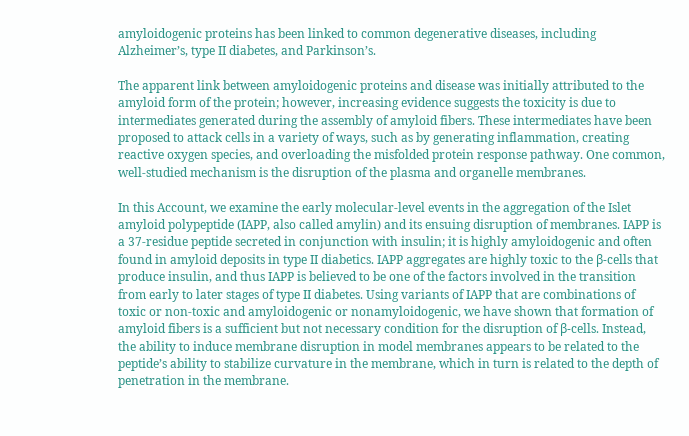amyloidogenic proteins has been linked to common degenerative diseases, including Alzheimer’s, type II diabetes, and Parkinson’s.

The apparent link between amyloidogenic proteins and disease was initially attributed to the amyloid form of the protein; however, increasing evidence suggests the toxicity is due to intermediates generated during the assembly of amyloid fibers. These intermediates have been proposed to attack cells in a variety of ways, such as by generating inflammation, creating reactive oxygen species, and overloading the misfolded protein response pathway. One common, well-studied mechanism is the disruption of the plasma and organelle membranes.

In this Account, we examine the early molecular-level events in the aggregation of the Islet amyloid polypeptide (IAPP, also called amylin) and its ensuing disruption of membranes. IAPP is a 37-residue peptide secreted in conjunction with insulin; it is highly amyloidogenic and often found in amyloid deposits in type II diabetics. IAPP aggregates are highly toxic to the β-cells that produce insulin, and thus IAPP is believed to be one of the factors involved in the transition from early to later stages of type II diabetes. Using variants of IAPP that are combinations of toxic or non-toxic and amyloidogenic or nonamyloidogenic, we have shown that formation of amyloid fibers is a sufficient but not necessary condition for the disruption of β-cells. Instead, the ability to induce membrane disruption in model membranes appears to be related to the peptide’s ability to stabilize curvature in the membrane, which in turn is related to the depth of penetration in the membrane.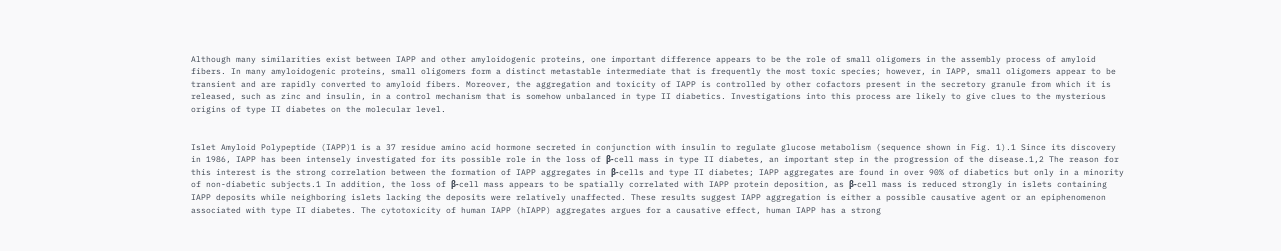Although many similarities exist between IAPP and other amyloidogenic proteins, one important difference appears to be the role of small oligomers in the assembly process of amyloid fibers. In many amyloidogenic proteins, small oligomers form a distinct metastable intermediate that is frequently the most toxic species; however, in IAPP, small oligomers appear to be transient and are rapidly converted to amyloid fibers. Moreover, the aggregation and toxicity of IAPP is controlled by other cofactors present in the secretory granule from which it is released, such as zinc and insulin, in a control mechanism that is somehow unbalanced in type II diabetics. Investigations into this process are likely to give clues to the mysterious origins of type II diabetes on the molecular level.


Islet Amyloid Polypeptide (IAPP)1 is a 37 residue amino acid hormone secreted in conjunction with insulin to regulate glucose metabolism (sequence shown in Fig. 1).1 Since its discovery in 1986, IAPP has been intensely investigated for its possible role in the loss of β-cell mass in type II diabetes, an important step in the progression of the disease.1,2 The reason for this interest is the strong correlation between the formation of IAPP aggregates in β-cells and type II diabetes; IAPP aggregates are found in over 90% of diabetics but only in a minority of non-diabetic subjects.1 In addition, the loss of β-cell mass appears to be spatially correlated with IAPP protein deposition, as β-cell mass is reduced strongly in islets containing IAPP deposits while neighboring islets lacking the deposits were relatively unaffected. These results suggest IAPP aggregation is either a possible causative agent or an epiphenomenon associated with type II diabetes. The cytotoxicity of human IAPP (hIAPP) aggregates argues for a causative effect, human IAPP has a strong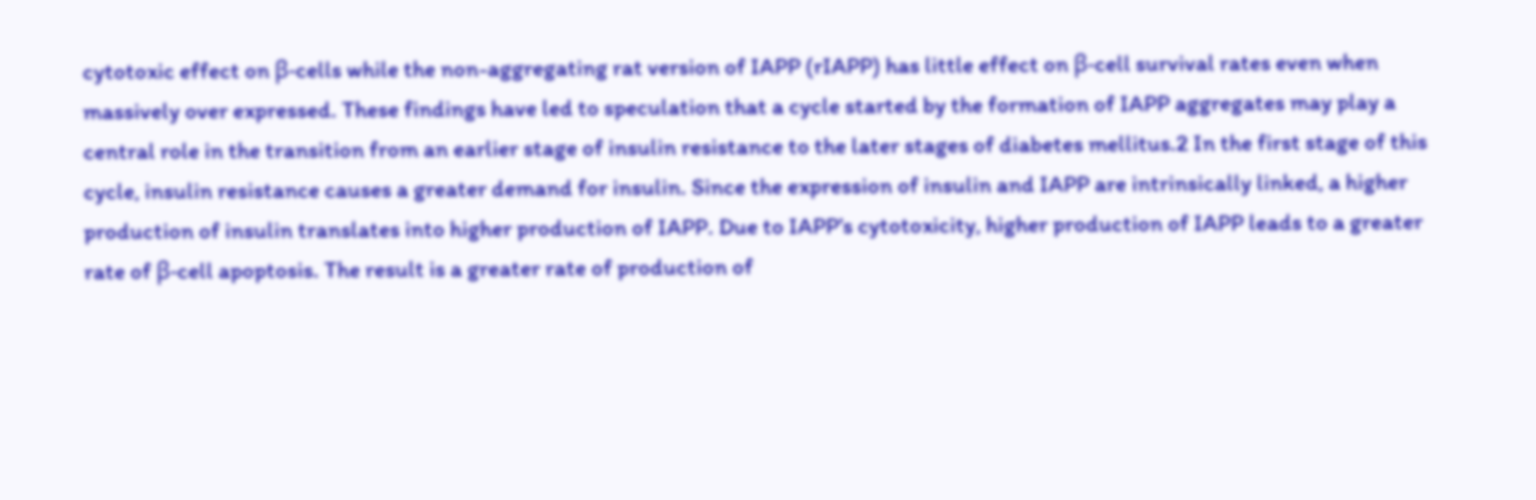cytotoxic effect on β-cells while the non-aggregating rat version of IAPP (rIAPP) has little effect on β-cell survival rates even when massively over expressed. These findings have led to speculation that a cycle started by the formation of IAPP aggregates may play a central role in the transition from an earlier stage of insulin resistance to the later stages of diabetes mellitus.2 In the first stage of this cycle, insulin resistance causes a greater demand for insulin. Since the expression of insulin and IAPP are intrinsically linked, a higher production of insulin translates into higher production of IAPP. Due to IAPP’s cytotoxicity, higher production of IAPP leads to a greater rate of β-cell apoptosis. The result is a greater rate of production of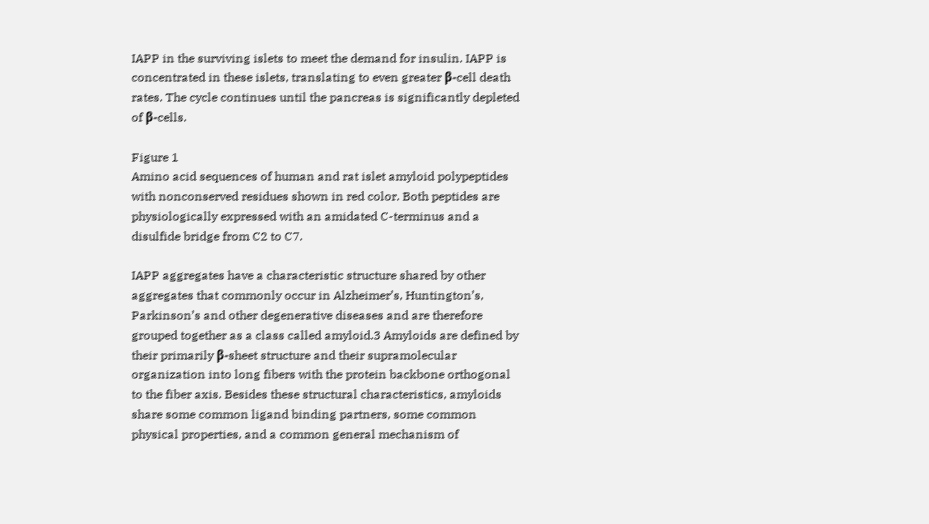IAPP in the surviving islets to meet the demand for insulin. IAPP is concentrated in these islets, translating to even greater β-cell death rates. The cycle continues until the pancreas is significantly depleted of β-cells.

Figure 1
Amino acid sequences of human and rat islet amyloid polypeptides with nonconserved residues shown in red color. Both peptides are physiologically expressed with an amidated C-terminus and a disulfide bridge from C2 to C7.

IAPP aggregates have a characteristic structure shared by other aggregates that commonly occur in Alzheimer’s, Huntington’s, Parkinson’s and other degenerative diseases and are therefore grouped together as a class called amyloid.3 Amyloids are defined by their primarily β-sheet structure and their supramolecular organization into long fibers with the protein backbone orthogonal to the fiber axis. Besides these structural characteristics, amyloids share some common ligand binding partners, some common physical properties, and a common general mechanism of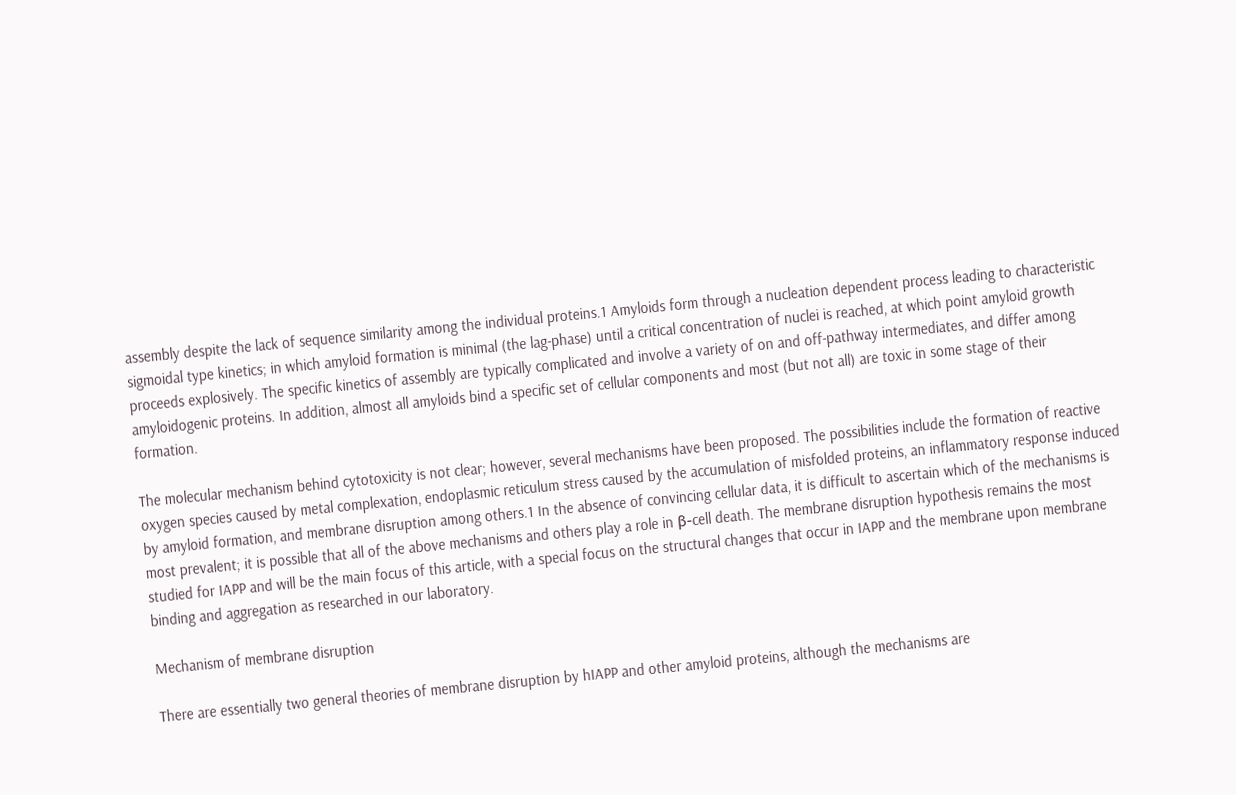assembly despite the lack of sequence similarity among the individual proteins.1 Amyloids form through a nucleation dependent process leading to characteristic sigmoidal type kinetics; in which amyloid formation is minimal (the lag-phase) until a critical concentration of nuclei is reached, at which point amyloid growth proceeds explosively. The specific kinetics of assembly are typically complicated and involve a variety of on and off-pathway intermediates, and differ among amyloidogenic proteins. In addition, almost all amyloids bind a specific set of cellular components and most (but not all) are toxic in some stage of their formation.

The molecular mechanism behind cytotoxicity is not clear; however, several mechanisms have been proposed. The possibilities include the formation of reactive oxygen species caused by metal complexation, endoplasmic reticulum stress caused by the accumulation of misfolded proteins, an inflammatory response induced by amyloid formation, and membrane disruption among others.1 In the absence of convincing cellular data, it is difficult to ascertain which of the mechanisms is most prevalent; it is possible that all of the above mechanisms and others play a role in β-cell death. The membrane disruption hypothesis remains the most studied for IAPP and will be the main focus of this article, with a special focus on the structural changes that occur in IAPP and the membrane upon membrane binding and aggregation as researched in our laboratory.

Mechanism of membrane disruption

There are essentially two general theories of membrane disruption by hIAPP and other amyloid proteins, although the mechanisms are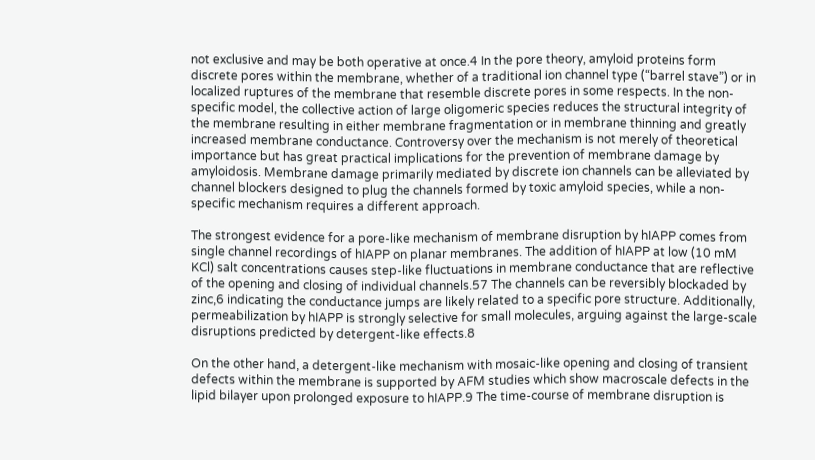not exclusive and may be both operative at once.4 In the pore theory, amyloid proteins form discrete pores within the membrane, whether of a traditional ion channel type (“barrel stave”) or in localized ruptures of the membrane that resemble discrete pores in some respects. In the non-specific model, the collective action of large oligomeric species reduces the structural integrity of the membrane resulting in either membrane fragmentation or in membrane thinning and greatly increased membrane conductance. Controversy over the mechanism is not merely of theoretical importance but has great practical implications for the prevention of membrane damage by amyloidosis. Membrane damage primarily mediated by discrete ion channels can be alleviated by channel blockers designed to plug the channels formed by toxic amyloid species, while a non-specific mechanism requires a different approach.

The strongest evidence for a pore-like mechanism of membrane disruption by hIAPP comes from single channel recordings of hIAPP on planar membranes. The addition of hIAPP at low (10 mM KCl) salt concentrations causes step-like fluctuations in membrane conductance that are reflective of the opening and closing of individual channels.57 The channels can be reversibly blockaded by zinc,6 indicating the conductance jumps are likely related to a specific pore structure. Additionally, permeabilization by hIAPP is strongly selective for small molecules, arguing against the large-scale disruptions predicted by detergent-like effects.8

On the other hand, a detergent-like mechanism with mosaic-like opening and closing of transient defects within the membrane is supported by AFM studies which show macroscale defects in the lipid bilayer upon prolonged exposure to hIAPP.9 The time-course of membrane disruption is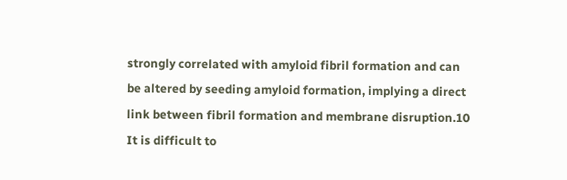strongly correlated with amyloid fibril formation and can be altered by seeding amyloid formation, implying a direct link between fibril formation and membrane disruption.10 It is difficult to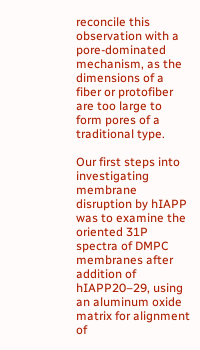reconcile this observation with a pore-dominated mechanism, as the dimensions of a fiber or protofiber are too large to form pores of a traditional type.

Our first steps into investigating membrane disruption by hIAPP was to examine the oriented 31P spectra of DMPC membranes after addition of hIAPP20–29, using an aluminum oxide matrix for alignment of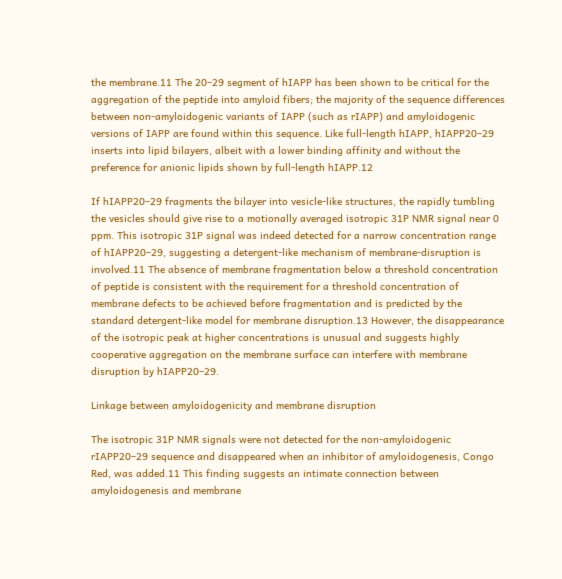the membrane.11 The 20–29 segment of hIAPP has been shown to be critical for the aggregation of the peptide into amyloid fibers; the majority of the sequence differences between non-amyloidogenic variants of IAPP (such as rIAPP) and amyloidogenic versions of IAPP are found within this sequence. Like full-length hIAPP, hIAPP20–29 inserts into lipid bilayers, albeit with a lower binding affinity and without the preference for anionic lipids shown by full-length hIAPP.12

If hIAPP20–29 fragments the bilayer into vesicle-like structures, the rapidly tumbling the vesicles should give rise to a motionally averaged isotropic 31P NMR signal near 0 ppm. This isotropic 31P signal was indeed detected for a narrow concentration range of hIAPP20–29, suggesting a detergent-like mechanism of membrane-disruption is involved.11 The absence of membrane fragmentation below a threshold concentration of peptide is consistent with the requirement for a threshold concentration of membrane defects to be achieved before fragmentation and is predicted by the standard detergent-like model for membrane disruption.13 However, the disappearance of the isotropic peak at higher concentrations is unusual and suggests highly cooperative aggregation on the membrane surface can interfere with membrane disruption by hIAPP20–29.

Linkage between amyloidogenicity and membrane disruption

The isotropic 31P NMR signals were not detected for the non-amyloidogenic rIAPP20–29 sequence and disappeared when an inhibitor of amyloidogenesis, Congo Red, was added.11 This finding suggests an intimate connection between amyloidogenesis and membrane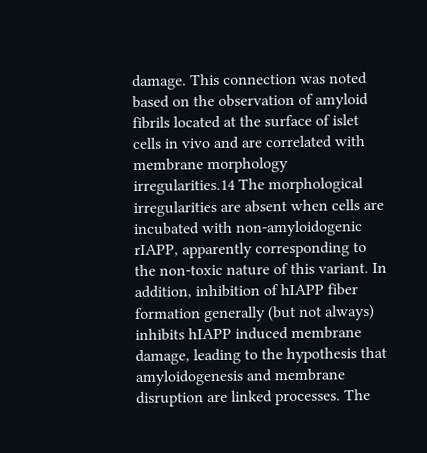damage. This connection was noted based on the observation of amyloid fibrils located at the surface of islet cells in vivo and are correlated with membrane morphology irregularities.14 The morphological irregularities are absent when cells are incubated with non-amyloidogenic rIAPP, apparently corresponding to the non-toxic nature of this variant. In addition, inhibition of hIAPP fiber formation generally (but not always) inhibits hIAPP induced membrane damage, leading to the hypothesis that amyloidogenesis and membrane disruption are linked processes. The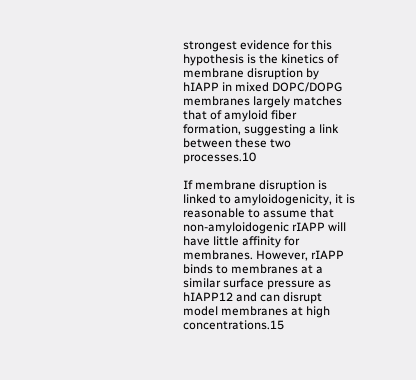strongest evidence for this hypothesis is the kinetics of membrane disruption by hIAPP in mixed DOPC/DOPG membranes largely matches that of amyloid fiber formation, suggesting a link between these two processes.10

If membrane disruption is linked to amyloidogenicity, it is reasonable to assume that non-amyloidogenic rIAPP will have little affinity for membranes. However, rIAPP binds to membranes at a similar surface pressure as hIAPP12 and can disrupt model membranes at high concentrations.15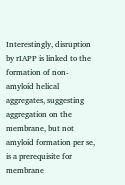Interestingly, disruption by rIAPP is linked to the formation of non-amyloid helical aggregates, suggesting aggregation on the membrane, but not amyloid formation per se, is a prerequisite for membrane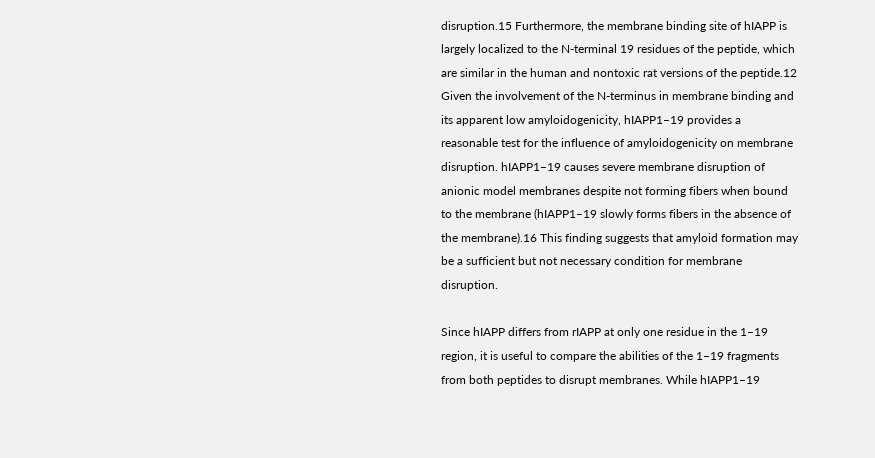disruption.15 Furthermore, the membrane binding site of hIAPP is largely localized to the N-terminal 19 residues of the peptide, which are similar in the human and nontoxic rat versions of the peptide.12 Given the involvement of the N-terminus in membrane binding and its apparent low amyloidogenicity, hIAPP1–19 provides a reasonable test for the influence of amyloidogenicity on membrane disruption. hIAPP1–19 causes severe membrane disruption of anionic model membranes despite not forming fibers when bound to the membrane (hIAPP1–19 slowly forms fibers in the absence of the membrane).16 This finding suggests that amyloid formation may be a sufficient but not necessary condition for membrane disruption.

Since hIAPP differs from rIAPP at only one residue in the 1–19 region, it is useful to compare the abilities of the 1–19 fragments from both peptides to disrupt membranes. While hIAPP1–19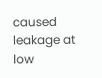caused leakage at low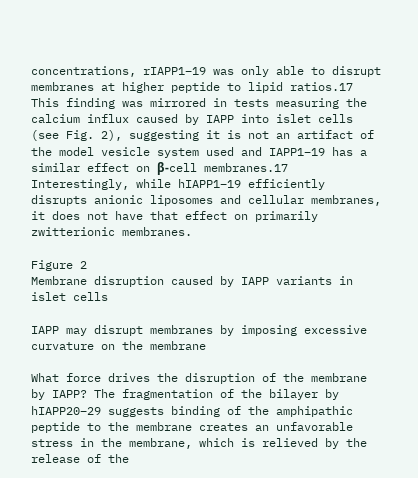concentrations, rIAPP1–19 was only able to disrupt membranes at higher peptide to lipid ratios.17 This finding was mirrored in tests measuring the calcium influx caused by IAPP into islet cells (see Fig. 2), suggesting it is not an artifact of the model vesicle system used and IAPP1–19 has a similar effect on β-cell membranes.17 Interestingly, while hIAPP1–19 efficiently disrupts anionic liposomes and cellular membranes, it does not have that effect on primarily zwitterionic membranes.

Figure 2
Membrane disruption caused by IAPP variants in islet cells

IAPP may disrupt membranes by imposing excessive curvature on the membrane

What force drives the disruption of the membrane by IAPP? The fragmentation of the bilayer by hIAPP20–29 suggests binding of the amphipathic peptide to the membrane creates an unfavorable stress in the membrane, which is relieved by the release of the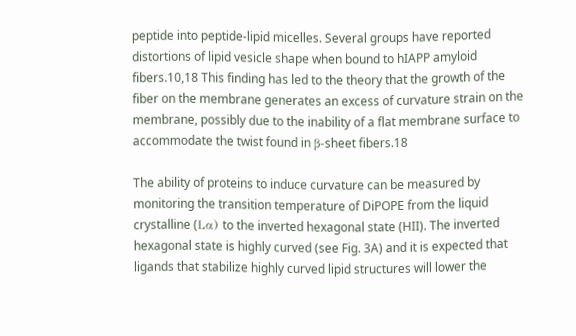peptide into peptide-lipid micelles. Several groups have reported distortions of lipid vesicle shape when bound to hIAPP amyloid fibers.10,18 This finding has led to the theory that the growth of the fiber on the membrane generates an excess of curvature strain on the membrane, possibly due to the inability of a flat membrane surface to accommodate the twist found in β-sheet fibers.18

The ability of proteins to induce curvature can be measured by monitoring the transition temperature of DiPOPE from the liquid crystalline (Lα) to the inverted hexagonal state (HII). The inverted hexagonal state is highly curved (see Fig. 3A) and it is expected that ligands that stabilize highly curved lipid structures will lower the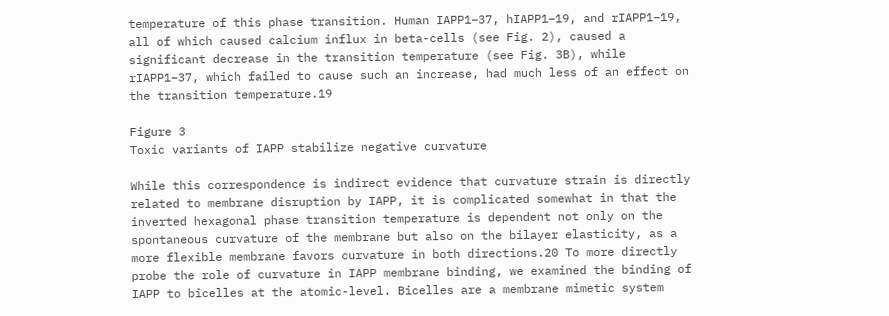temperature of this phase transition. Human IAPP1–37, hIAPP1–19, and rIAPP1–19, all of which caused calcium influx in beta-cells (see Fig. 2), caused a significant decrease in the transition temperature (see Fig. 3B), while rIAPP1–37, which failed to cause such an increase, had much less of an effect on the transition temperature.19

Figure 3
Toxic variants of IAPP stabilize negative curvature

While this correspondence is indirect evidence that curvature strain is directly related to membrane disruption by IAPP, it is complicated somewhat in that the inverted hexagonal phase transition temperature is dependent not only on the spontaneous curvature of the membrane but also on the bilayer elasticity, as a more flexible membrane favors curvature in both directions.20 To more directly probe the role of curvature in IAPP membrane binding, we examined the binding of IAPP to bicelles at the atomic-level. Bicelles are a membrane mimetic system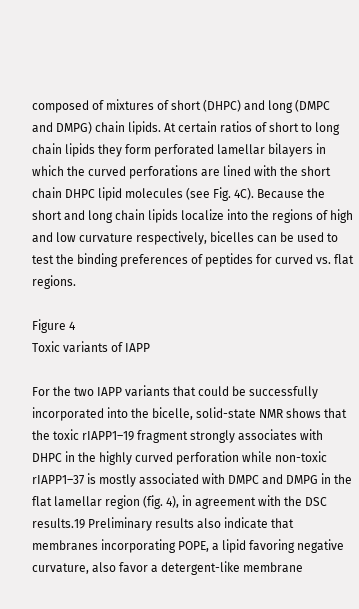composed of mixtures of short (DHPC) and long (DMPC and DMPG) chain lipids. At certain ratios of short to long chain lipids they form perforated lamellar bilayers in which the curved perforations are lined with the short chain DHPC lipid molecules (see Fig. 4C). Because the short and long chain lipids localize into the regions of high and low curvature respectively, bicelles can be used to test the binding preferences of peptides for curved vs. flat regions.

Figure 4
Toxic variants of IAPP

For the two IAPP variants that could be successfully incorporated into the bicelle, solid-state NMR shows that the toxic rIAPP1–19 fragment strongly associates with DHPC in the highly curved perforation while non-toxic rIAPP1–37 is mostly associated with DMPC and DMPG in the flat lamellar region (fig. 4), in agreement with the DSC results.19 Preliminary results also indicate that membranes incorporating POPE, a lipid favoring negative curvature, also favor a detergent-like membrane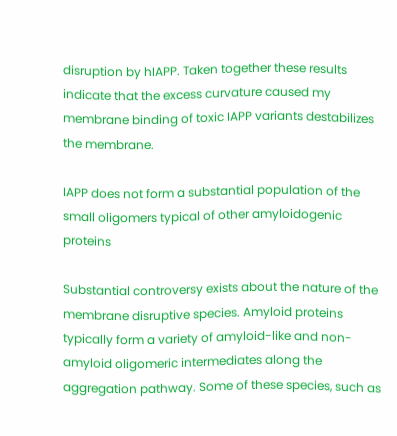disruption by hIAPP. Taken together these results indicate that the excess curvature caused my membrane binding of toxic IAPP variants destabilizes the membrane.

IAPP does not form a substantial population of the small oligomers typical of other amyloidogenic proteins

Substantial controversy exists about the nature of the membrane disruptive species. Amyloid proteins typically form a variety of amyloid-like and non-amyloid oligomeric intermediates along the aggregation pathway. Some of these species, such as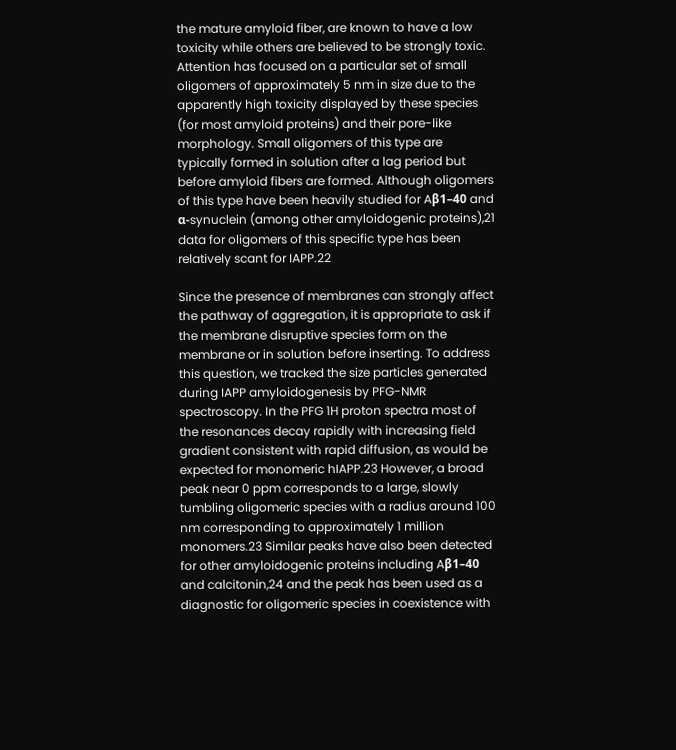the mature amyloid fiber, are known to have a low toxicity while others are believed to be strongly toxic. Attention has focused on a particular set of small oligomers of approximately 5 nm in size due to the apparently high toxicity displayed by these species (for most amyloid proteins) and their pore-like morphology. Small oligomers of this type are typically formed in solution after a lag period but before amyloid fibers are formed. Although oligomers of this type have been heavily studied for Aβ1–40 and α-synuclein (among other amyloidogenic proteins),21 data for oligomers of this specific type has been relatively scant for IAPP.22

Since the presence of membranes can strongly affect the pathway of aggregation, it is appropriate to ask if the membrane disruptive species form on the membrane or in solution before inserting. To address this question, we tracked the size particles generated during IAPP amyloidogenesis by PFG-NMR spectroscopy. In the PFG 1H proton spectra most of the resonances decay rapidly with increasing field gradient consistent with rapid diffusion, as would be expected for monomeric hIAPP.23 However, a broad peak near 0 ppm corresponds to a large, slowly tumbling oligomeric species with a radius around 100 nm corresponding to approximately 1 million monomers.23 Similar peaks have also been detected for other amyloidogenic proteins including Aβ1–40 and calcitonin,24 and the peak has been used as a diagnostic for oligomeric species in coexistence with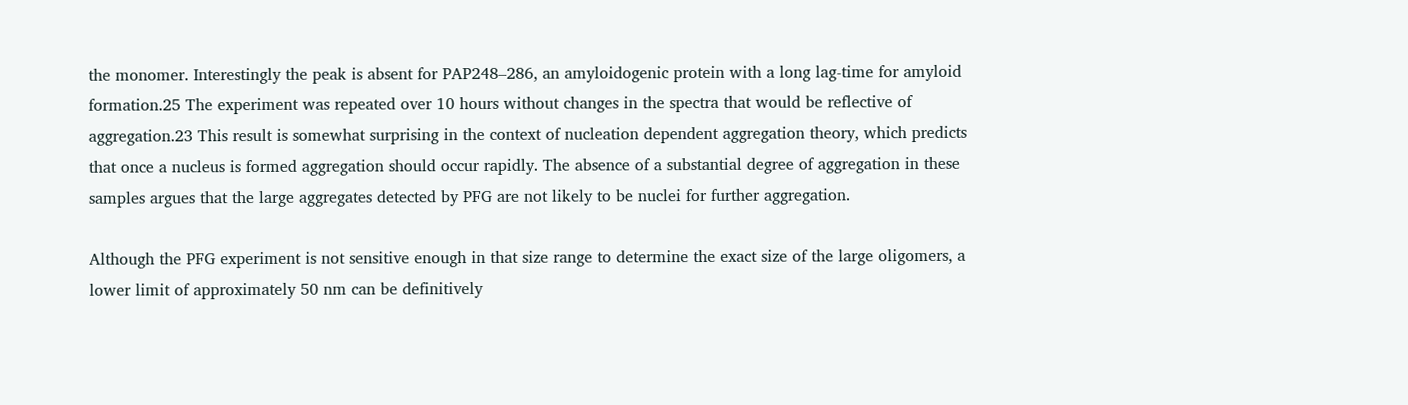the monomer. Interestingly the peak is absent for PAP248–286, an amyloidogenic protein with a long lag-time for amyloid formation.25 The experiment was repeated over 10 hours without changes in the spectra that would be reflective of aggregation.23 This result is somewhat surprising in the context of nucleation dependent aggregation theory, which predicts that once a nucleus is formed aggregation should occur rapidly. The absence of a substantial degree of aggregation in these samples argues that the large aggregates detected by PFG are not likely to be nuclei for further aggregation.

Although the PFG experiment is not sensitive enough in that size range to determine the exact size of the large oligomers, a lower limit of approximately 50 nm can be definitively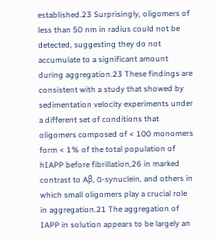established.23 Surprisingly, oligomers of less than 50 nm in radius could not be detected, suggesting they do not accumulate to a significant amount during aggregation.23 These findings are consistent with a study that showed by sedimentation velocity experiments under a different set of conditions that oligomers composed of < 100 monomers form < 1% of the total population of hIAPP before fibrillation,26 in marked contrast to Aβ, α-synuclein, and others in which small oligomers play a crucial role in aggregation.21 The aggregation of IAPP in solution appears to be largely an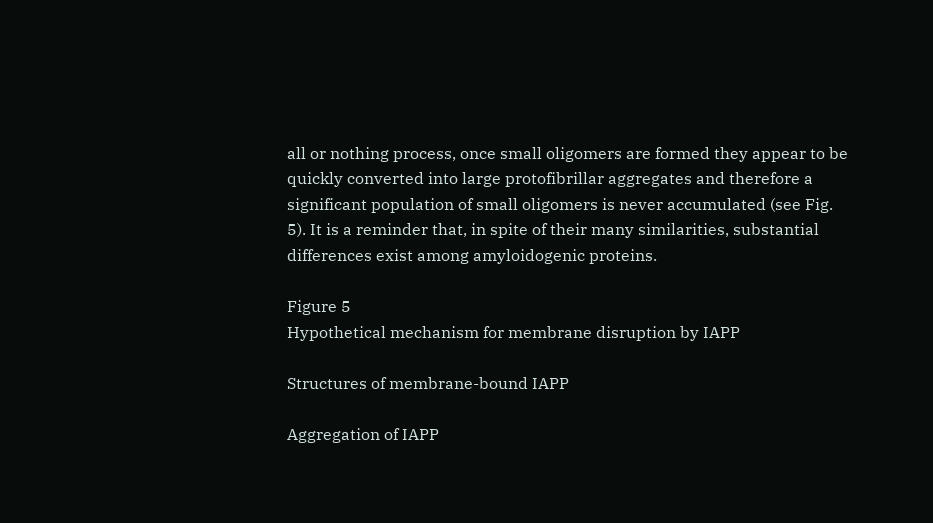all or nothing process, once small oligomers are formed they appear to be quickly converted into large protofibrillar aggregates and therefore a significant population of small oligomers is never accumulated (see Fig. 5). It is a reminder that, in spite of their many similarities, substantial differences exist among amyloidogenic proteins.

Figure 5
Hypothetical mechanism for membrane disruption by IAPP

Structures of membrane-bound IAPP

Aggregation of IAPP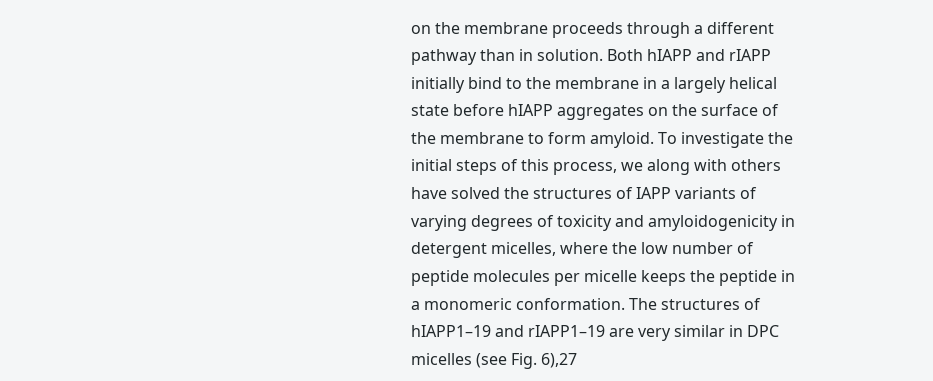on the membrane proceeds through a different pathway than in solution. Both hIAPP and rIAPP initially bind to the membrane in a largely helical state before hIAPP aggregates on the surface of the membrane to form amyloid. To investigate the initial steps of this process, we along with others have solved the structures of IAPP variants of varying degrees of toxicity and amyloidogenicity in detergent micelles, where the low number of peptide molecules per micelle keeps the peptide in a monomeric conformation. The structures of hIAPP1–19 and rIAPP1–19 are very similar in DPC micelles (see Fig. 6),27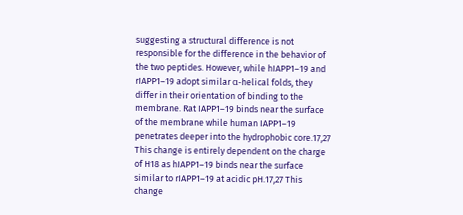suggesting a structural difference is not responsible for the difference in the behavior of the two peptides. However, while hIAPP1–19 and rIAPP1–19 adopt similar α-helical folds, they differ in their orientation of binding to the membrane. Rat IAPP1–19 binds near the surface of the membrane while human IAPP1–19 penetrates deeper into the hydrophobic core.17,27 This change is entirely dependent on the charge of H18 as hIAPP1–19 binds near the surface similar to rIAPP1–19 at acidic pH.17,27 This change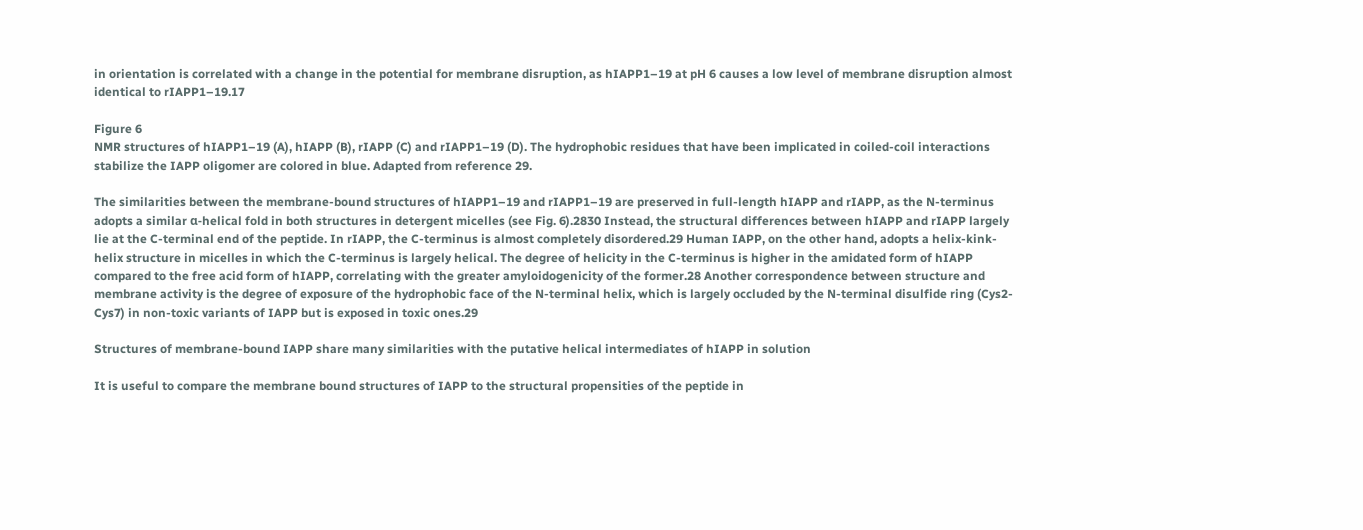in orientation is correlated with a change in the potential for membrane disruption, as hIAPP1–19 at pH 6 causes a low level of membrane disruption almost identical to rIAPP1–19.17

Figure 6
NMR structures of hIAPP1–19 (A), hIAPP (B), rIAPP (C) and rIAPP1–19 (D). The hydrophobic residues that have been implicated in coiled-coil interactions stabilize the IAPP oligomer are colored in blue. Adapted from reference 29.

The similarities between the membrane-bound structures of hIAPP1–19 and rIAPP1–19 are preserved in full-length hIAPP and rIAPP, as the N-terminus adopts a similar α-helical fold in both structures in detergent micelles (see Fig. 6).2830 Instead, the structural differences between hIAPP and rIAPP largely lie at the C-terminal end of the peptide. In rIAPP, the C-terminus is almost completely disordered.29 Human IAPP, on the other hand, adopts a helix-kink-helix structure in micelles in which the C-terminus is largely helical. The degree of helicity in the C-terminus is higher in the amidated form of hIAPP compared to the free acid form of hIAPP, correlating with the greater amyloidogenicity of the former.28 Another correspondence between structure and membrane activity is the degree of exposure of the hydrophobic face of the N-terminal helix, which is largely occluded by the N-terminal disulfide ring (Cys2-Cys7) in non-toxic variants of IAPP but is exposed in toxic ones.29

Structures of membrane-bound IAPP share many similarities with the putative helical intermediates of hIAPP in solution

It is useful to compare the membrane bound structures of IAPP to the structural propensities of the peptide in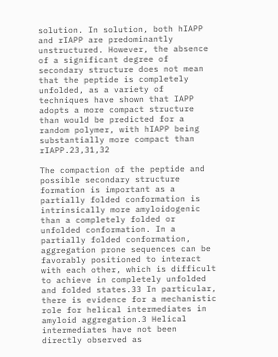solution. In solution, both hIAPP and rIAPP are predominantly unstructured. However, the absence of a significant degree of secondary structure does not mean that the peptide is completely unfolded, as a variety of techniques have shown that IAPP adopts a more compact structure than would be predicted for a random polymer, with hIAPP being substantially more compact than rIAPP.23,31,32

The compaction of the peptide and possible secondary structure formation is important as a partially folded conformation is intrinsically more amyloidogenic than a completely folded or unfolded conformation. In a partially folded conformation, aggregation prone sequences can be favorably positioned to interact with each other, which is difficult to achieve in completely unfolded and folded states.33 In particular, there is evidence for a mechanistic role for helical intermediates in amyloid aggregation.3 Helical intermediates have not been directly observed as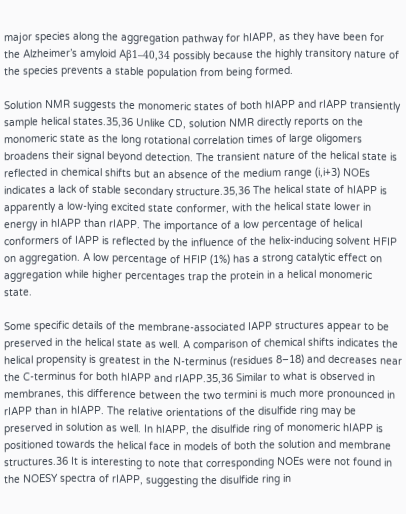major species along the aggregation pathway for hIAPP, as they have been for the Alzheimer’s amyloid Aβ1–40,34 possibly because the highly transitory nature of the species prevents a stable population from being formed.

Solution NMR suggests the monomeric states of both hIAPP and rIAPP transiently sample helical states.35,36 Unlike CD, solution NMR directly reports on the monomeric state as the long rotational correlation times of large oligomers broadens their signal beyond detection. The transient nature of the helical state is reflected in chemical shifts but an absence of the medium range (i,i+3) NOEs indicates a lack of stable secondary structure.35,36 The helical state of hIAPP is apparently a low-lying excited state conformer, with the helical state lower in energy in hIAPP than rIAPP. The importance of a low percentage of helical conformers of IAPP is reflected by the influence of the helix-inducing solvent HFIP on aggregation. A low percentage of HFIP (1%) has a strong catalytic effect on aggregation while higher percentages trap the protein in a helical monomeric state.

Some specific details of the membrane-associated IAPP structures appear to be preserved in the helical state as well. A comparison of chemical shifts indicates the helical propensity is greatest in the N-terminus (residues 8–18) and decreases near the C-terminus for both hIAPP and rIAPP.35,36 Similar to what is observed in membranes, this difference between the two termini is much more pronounced in rIAPP than in hIAPP. The relative orientations of the disulfide ring may be preserved in solution as well. In hIAPP, the disulfide ring of monomeric hIAPP is positioned towards the helical face in models of both the solution and membrane structures.36 It is interesting to note that corresponding NOEs were not found in the NOESY spectra of rIAPP, suggesting the disulfide ring in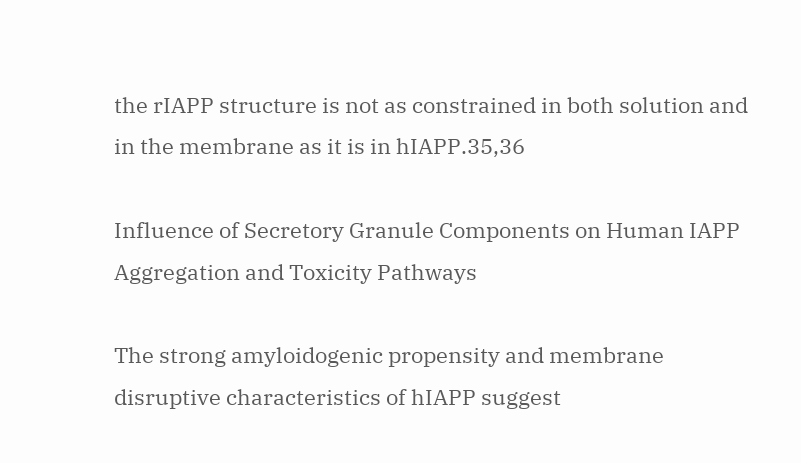the rIAPP structure is not as constrained in both solution and in the membrane as it is in hIAPP.35,36

Influence of Secretory Granule Components on Human IAPP Aggregation and Toxicity Pathways

The strong amyloidogenic propensity and membrane disruptive characteristics of hIAPP suggest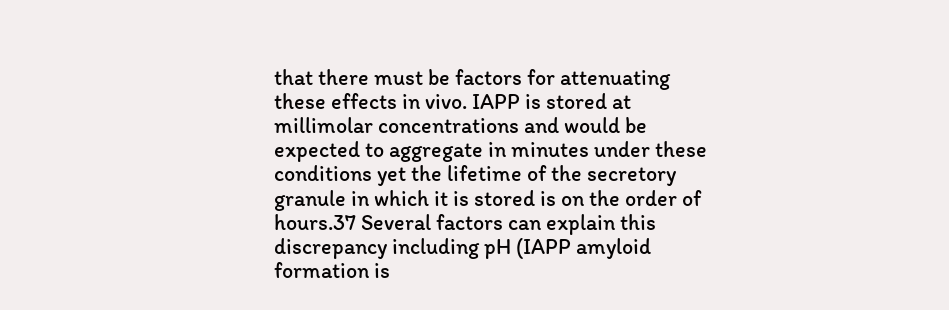that there must be factors for attenuating these effects in vivo. IAPP is stored at millimolar concentrations and would be expected to aggregate in minutes under these conditions yet the lifetime of the secretory granule in which it is stored is on the order of hours.37 Several factors can explain this discrepancy including pH (IAPP amyloid formation is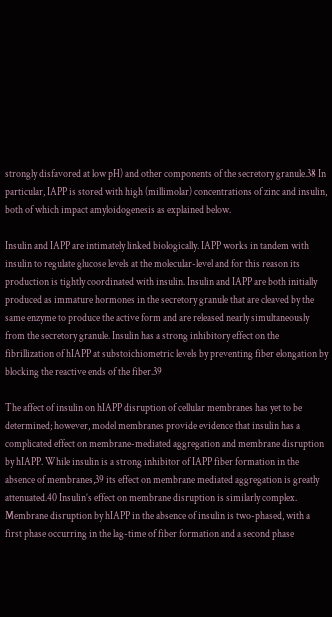strongly disfavored at low pH) and other components of the secretory granule.38 In particular, IAPP is stored with high (millimolar) concentrations of zinc and insulin, both of which impact amyloidogenesis as explained below.

Insulin and IAPP are intimately linked biologically. IAPP works in tandem with insulin to regulate glucose levels at the molecular-level and for this reason its production is tightly coordinated with insulin. Insulin and IAPP are both initially produced as immature hormones in the secretory granule that are cleaved by the same enzyme to produce the active form and are released nearly simultaneously from the secretory granule. Insulin has a strong inhibitory effect on the fibrillization of hIAPP at substoichiometric levels by preventing fiber elongation by blocking the reactive ends of the fiber.39

The affect of insulin on hIAPP disruption of cellular membranes has yet to be determined; however, model membranes provide evidence that insulin has a complicated effect on membrane-mediated aggregation and membrane disruption by hIAPP. While insulin is a strong inhibitor of IAPP fiber formation in the absence of membranes,39 its effect on membrane mediated aggregation is greatly attenuated.40 Insulin’s effect on membrane disruption is similarly complex. Membrane disruption by hIAPP in the absence of insulin is two-phased, with a first phase occurring in the lag-time of fiber formation and a second phase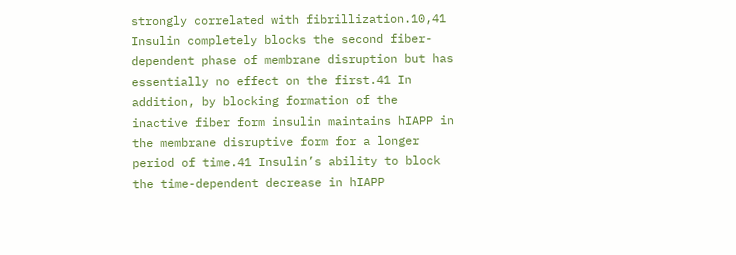strongly correlated with fibrillization.10,41 Insulin completely blocks the second fiber-dependent phase of membrane disruption but has essentially no effect on the first.41 In addition, by blocking formation of the inactive fiber form insulin maintains hIAPP in the membrane disruptive form for a longer period of time.41 Insulin’s ability to block the time-dependent decrease in hIAPP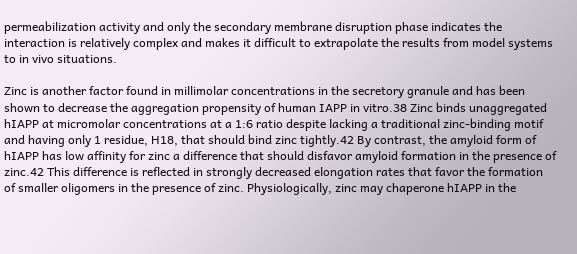permeabilization activity and only the secondary membrane disruption phase indicates the interaction is relatively complex and makes it difficult to extrapolate the results from model systems to in vivo situations.

Zinc is another factor found in millimolar concentrations in the secretory granule and has been shown to decrease the aggregation propensity of human IAPP in vitro.38 Zinc binds unaggregated hIAPP at micromolar concentrations at a 1:6 ratio despite lacking a traditional zinc-binding motif and having only 1 residue, H18, that should bind zinc tightly.42 By contrast, the amyloid form of hIAPP has low affinity for zinc a difference that should disfavor amyloid formation in the presence of zinc.42 This difference is reflected in strongly decreased elongation rates that favor the formation of smaller oligomers in the presence of zinc. Physiologically, zinc may chaperone hIAPP in the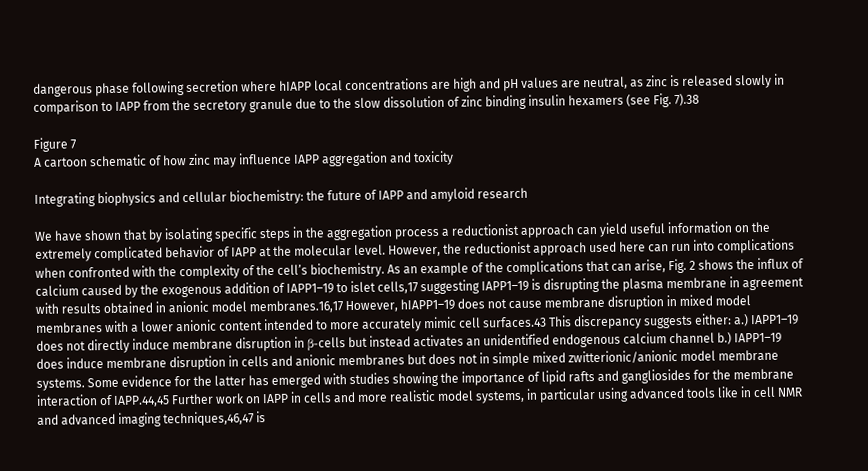dangerous phase following secretion where hIAPP local concentrations are high and pH values are neutral, as zinc is released slowly in comparison to IAPP from the secretory granule due to the slow dissolution of zinc binding insulin hexamers (see Fig. 7).38

Figure 7
A cartoon schematic of how zinc may influence IAPP aggregation and toxicity

Integrating biophysics and cellular biochemistry: the future of IAPP and amyloid research

We have shown that by isolating specific steps in the aggregation process a reductionist approach can yield useful information on the extremely complicated behavior of IAPP at the molecular level. However, the reductionist approach used here can run into complications when confronted with the complexity of the cell’s biochemistry. As an example of the complications that can arise, Fig. 2 shows the influx of calcium caused by the exogenous addition of IAPP1–19 to islet cells,17 suggesting IAPP1–19 is disrupting the plasma membrane in agreement with results obtained in anionic model membranes.16,17 However, hIAPP1–19 does not cause membrane disruption in mixed model membranes with a lower anionic content intended to more accurately mimic cell surfaces.43 This discrepancy suggests either: a.) IAPP1–19 does not directly induce membrane disruption in β-cells but instead activates an unidentified endogenous calcium channel b.) IAPP1–19 does induce membrane disruption in cells and anionic membranes but does not in simple mixed zwitterionic/anionic model membrane systems. Some evidence for the latter has emerged with studies showing the importance of lipid rafts and gangliosides for the membrane interaction of IAPP.44,45 Further work on IAPP in cells and more realistic model systems, in particular using advanced tools like in cell NMR and advanced imaging techniques,46,47 is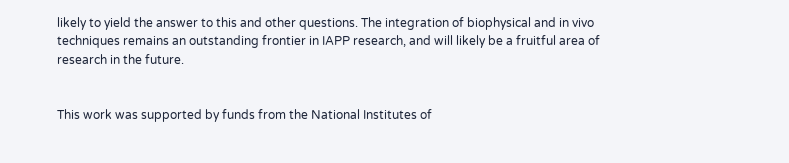likely to yield the answer to this and other questions. The integration of biophysical and in vivo techniques remains an outstanding frontier in IAPP research, and will likely be a fruitful area of research in the future.


This work was supported by funds from the National Institutes of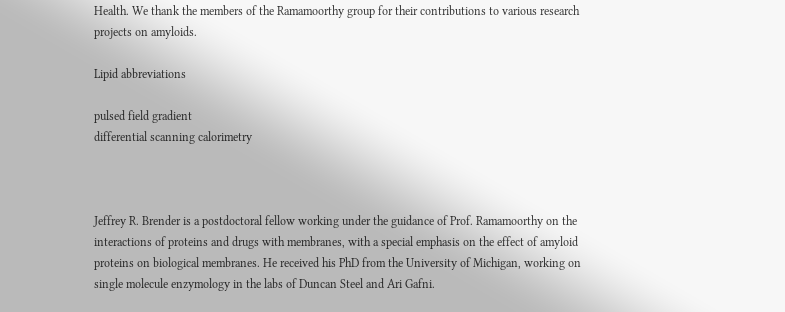Health. We thank the members of the Ramamoorthy group for their contributions to various research projects on amyloids.

Lipid abbreviations

pulsed field gradient
differential scanning calorimetry



Jeffrey R. Brender is a postdoctoral fellow working under the guidance of Prof. Ramamoorthy on the interactions of proteins and drugs with membranes, with a special emphasis on the effect of amyloid proteins on biological membranes. He received his PhD from the University of Michigan, working on single molecule enzymology in the labs of Duncan Steel and Ari Gafni.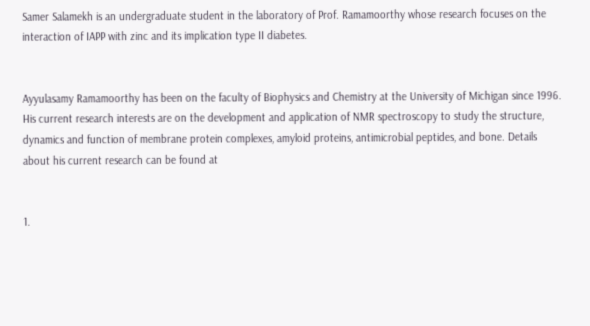Samer Salamekh is an undergraduate student in the laboratory of Prof. Ramamoorthy whose research focuses on the interaction of IAPP with zinc and its implication type II diabetes.


Ayyulasamy Ramamoorthy has been on the faculty of Biophysics and Chemistry at the University of Michigan since 1996. His current research interests are on the development and application of NMR spectroscopy to study the structure, dynamics and function of membrane protein complexes, amyloid proteins, antimicrobial peptides, and bone. Details about his current research can be found at


1.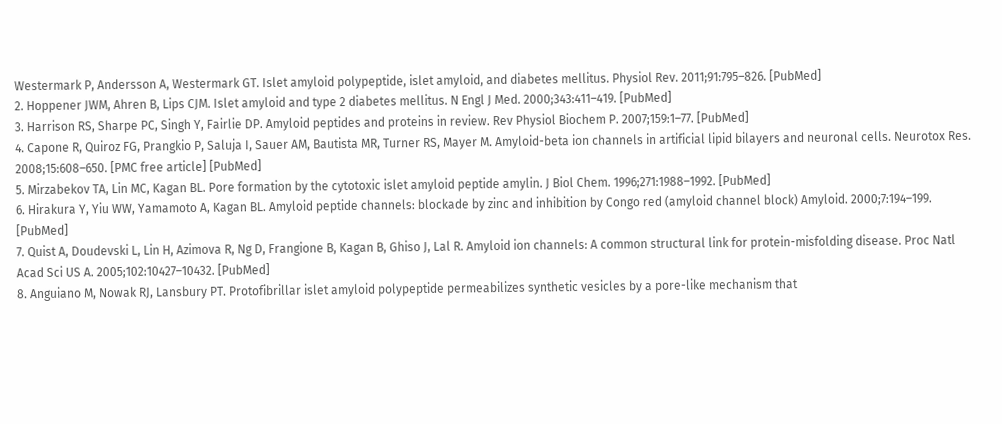Westermark P, Andersson A, Westermark GT. Islet amyloid polypeptide, islet amyloid, and diabetes mellitus. Physiol Rev. 2011;91:795–826. [PubMed]
2. Hoppener JWM, Ahren B, Lips CJM. Islet amyloid and type 2 diabetes mellitus. N Engl J Med. 2000;343:411–419. [PubMed]
3. Harrison RS, Sharpe PC, Singh Y, Fairlie DP. Amyloid peptides and proteins in review. Rev Physiol Biochem P. 2007;159:1–77. [PubMed]
4. Capone R, Quiroz FG, Prangkio P, Saluja I, Sauer AM, Bautista MR, Turner RS, Mayer M. Amyloid-beta ion channels in artificial lipid bilayers and neuronal cells. Neurotox Res. 2008;15:608–650. [PMC free article] [PubMed]
5. Mirzabekov TA, Lin MC, Kagan BL. Pore formation by the cytotoxic islet amyloid peptide amylin. J Biol Chem. 1996;271:1988–1992. [PubMed]
6. Hirakura Y, Yiu WW, Yamamoto A, Kagan BL. Amyloid peptide channels: blockade by zinc and inhibition by Congo red (amyloid channel block) Amyloid. 2000;7:194–199. [PubMed]
7. Quist A, Doudevski L, Lin H, Azimova R, Ng D, Frangione B, Kagan B, Ghiso J, Lal R. Amyloid ion channels: A common structural link for protein-misfolding disease. Proc Natl Acad Sci US A. 2005;102:10427–10432. [PubMed]
8. Anguiano M, Nowak RJ, Lansbury PT. Protofibrillar islet amyloid polypeptide permeabilizes synthetic vesicles by a pore-like mechanism that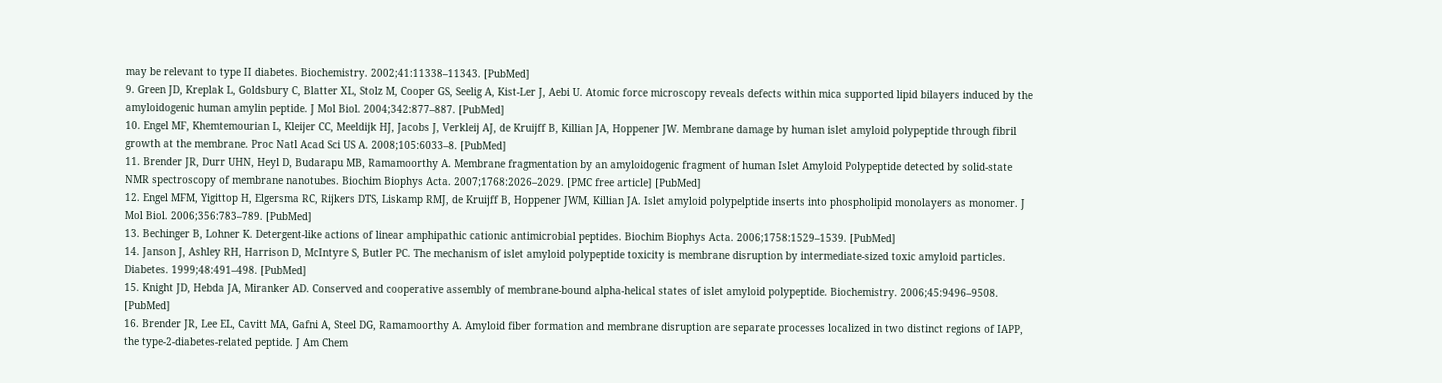may be relevant to type II diabetes. Biochemistry. 2002;41:11338–11343. [PubMed]
9. Green JD, Kreplak L, Goldsbury C, Blatter XL, Stolz M, Cooper GS, Seelig A, Kist-Ler J, Aebi U. Atomic force microscopy reveals defects within mica supported lipid bilayers induced by the amyloidogenic human amylin peptide. J Mol Biol. 2004;342:877–887. [PubMed]
10. Engel MF, Khemtemourian L, Kleijer CC, Meeldijk HJ, Jacobs J, Verkleij AJ, de Kruijff B, Killian JA, Hoppener JW. Membrane damage by human islet amyloid polypeptide through fibril growth at the membrane. Proc Natl Acad Sci US A. 2008;105:6033–8. [PubMed]
11. Brender JR, Durr UHN, Heyl D, Budarapu MB, Ramamoorthy A. Membrane fragmentation by an amyloidogenic fragment of human Islet Amyloid Polypeptide detected by solid-state NMR spectroscopy of membrane nanotubes. Biochim Biophys Acta. 2007;1768:2026–2029. [PMC free article] [PubMed]
12. Engel MFM, Yigittop H, Elgersma RC, Rijkers DTS, Liskamp RMJ, de Kruijff B, Hoppener JWM, Killian JA. Islet amyloid polypelptide inserts into phospholipid monolayers as monomer. J Mol Biol. 2006;356:783–789. [PubMed]
13. Bechinger B, Lohner K. Detergent-like actions of linear amphipathic cationic antimicrobial peptides. Biochim Biophys Acta. 2006;1758:1529–1539. [PubMed]
14. Janson J, Ashley RH, Harrison D, McIntyre S, Butler PC. The mechanism of islet amyloid polypeptide toxicity is membrane disruption by intermediate-sized toxic amyloid particles. Diabetes. 1999;48:491–498. [PubMed]
15. Knight JD, Hebda JA, Miranker AD. Conserved and cooperative assembly of membrane-bound alpha-helical states of islet amyloid polypeptide. Biochemistry. 2006;45:9496–9508. [PubMed]
16. Brender JR, Lee EL, Cavitt MA, Gafni A, Steel DG, Ramamoorthy A. Amyloid fiber formation and membrane disruption are separate processes localized in two distinct regions of IAPP, the type-2-diabetes-related peptide. J Am Chem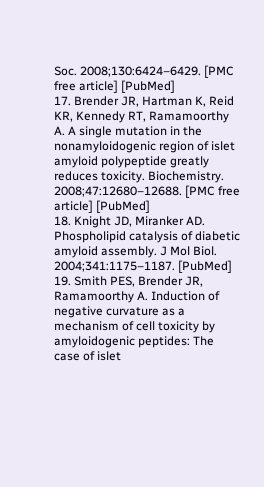Soc. 2008;130:6424–6429. [PMC free article] [PubMed]
17. Brender JR, Hartman K, Reid KR, Kennedy RT, Ramamoorthy A. A single mutation in the nonamyloidogenic region of islet amyloid polypeptide greatly reduces toxicity. Biochemistry. 2008;47:12680–12688. [PMC free article] [PubMed]
18. Knight JD, Miranker AD. Phospholipid catalysis of diabetic amyloid assembly. J Mol Biol. 2004;341:1175–1187. [PubMed]
19. Smith PES, Brender JR, Ramamoorthy A. Induction of negative curvature as a mechanism of cell toxicity by amyloidogenic peptides: The case of islet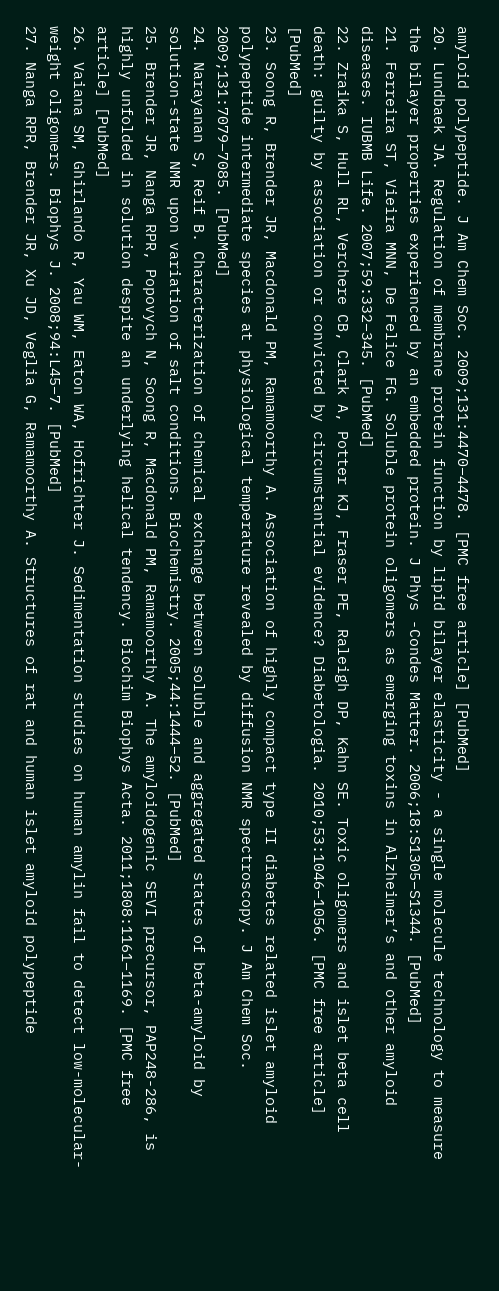amyloid polypeptide. J Am Chem Soc. 2009;131:4470–4478. [PMC free article] [PubMed]
20. Lundbaek JA. Regulation of membrane protein function by lipid bilayer elasticity - a single molecule technology to measure the bilayer properties experienced by an embedded protein. J Phys -Condes Matter. 2006;18:S1305–S1344. [PubMed]
21. Ferreira ST, Vieira MNN, De Felice FG. Soluble protein oligomers as emerging toxins in Alzheimer’s and other amyloid diseases. IUBMB Life. 2007;59:332–345. [PubMed]
22. Zraika S, Hull RL, Verchere CB, Clark A, Potter KJ, Fraser PE, Raleigh DP, Kahn SE. Toxic oligomers and islet beta cell death: guilty by association or convicted by circumstantial evidence? Diabetologia. 2010;53:1046–1056. [PMC free article] [PubMed]
23. Soong R, Brender JR, Macdonald PM, Ramamoorthy A. Association of highly compact type II diabetes related islet amyloid polypeptide intermediate species at physiological temperature revealed by diffusion NMR spectroscopy. J Am Chem Soc. 2009;131:7079–7085. [PubMed]
24. Narayanan S, Reif B. Characterization of chemical exchange between soluble and aggregated states of beta-amyloid by solution-state NMR upon variation of salt conditions. Biochemistry. 2005;44:1444–52. [PubMed]
25. Brender JR, Nanga RPR, Popovych N, Soong R, Macdonald PM, Ramamoorthy A. The amyloidogenic SEVI precursor, PAP248-286, is highly unfolded in solution despite an underlying helical tendency. Biochim Biophys Acta. 2011;1808:1161–1169. [PMC free article] [PubMed]
26. Vaiana SM, Ghirlando R, Yau WM, Eaton WA, Hofrichter J. Sedimentation studies on human amylin fail to detect low-molecular-weight oligomers. Biophys J. 2008;94:L45–7. [PubMed]
27. Nanga RPR, Brender JR, Xu JD, Veglia G, Ramamoorthy A. Structures of rat and human islet amyloid polypeptide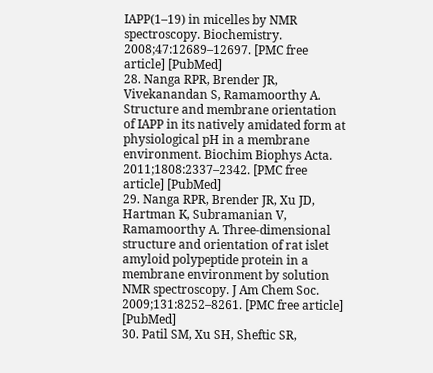IAPP(1–19) in micelles by NMR spectroscopy. Biochemistry. 2008;47:12689–12697. [PMC free article] [PubMed]
28. Nanga RPR, Brender JR, Vivekanandan S, Ramamoorthy A. Structure and membrane orientation of IAPP in its natively amidated form at physiological pH in a membrane environment. Biochim Biophys Acta. 2011;1808:2337–2342. [PMC free article] [PubMed]
29. Nanga RPR, Brender JR, Xu JD, Hartman K, Subramanian V, Ramamoorthy A. Three-dimensional structure and orientation of rat islet amyloid polypeptide protein in a membrane environment by solution NMR spectroscopy. J Am Chem Soc. 2009;131:8252–8261. [PMC free article] [PubMed]
30. Patil SM, Xu SH, Sheftic SR,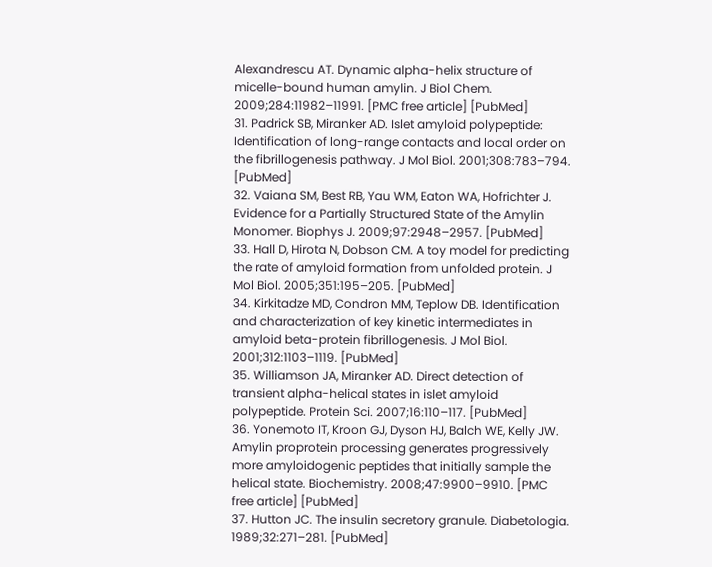Alexandrescu AT. Dynamic alpha-helix structure of micelle-bound human amylin. J Biol Chem. 2009;284:11982–11991. [PMC free article] [PubMed]
31. Padrick SB, Miranker AD. Islet amyloid polypeptide: Identification of long-range contacts and local order on the fibrillogenesis pathway. J Mol Biol. 2001;308:783–794. [PubMed]
32. Vaiana SM, Best RB, Yau WM, Eaton WA, Hofrichter J. Evidence for a Partially Structured State of the Amylin Monomer. Biophys J. 2009;97:2948–2957. [PubMed]
33. Hall D, Hirota N, Dobson CM. A toy model for predicting the rate of amyloid formation from unfolded protein. J Mol Biol. 2005;351:195–205. [PubMed]
34. Kirkitadze MD, Condron MM, Teplow DB. Identification and characterization of key kinetic intermediates in amyloid beta-protein fibrillogenesis. J Mol Biol. 2001;312:1103–1119. [PubMed]
35. Williamson JA, Miranker AD. Direct detection of transient alpha-helical states in islet amyloid polypeptide. Protein Sci. 2007;16:110–117. [PubMed]
36. Yonemoto IT, Kroon GJ, Dyson HJ, Balch WE, Kelly JW. Amylin proprotein processing generates progressively more amyloidogenic peptides that initially sample the helical state. Biochemistry. 2008;47:9900–9910. [PMC free article] [PubMed]
37. Hutton JC. The insulin secretory granule. Diabetologia. 1989;32:271–281. [PubMed]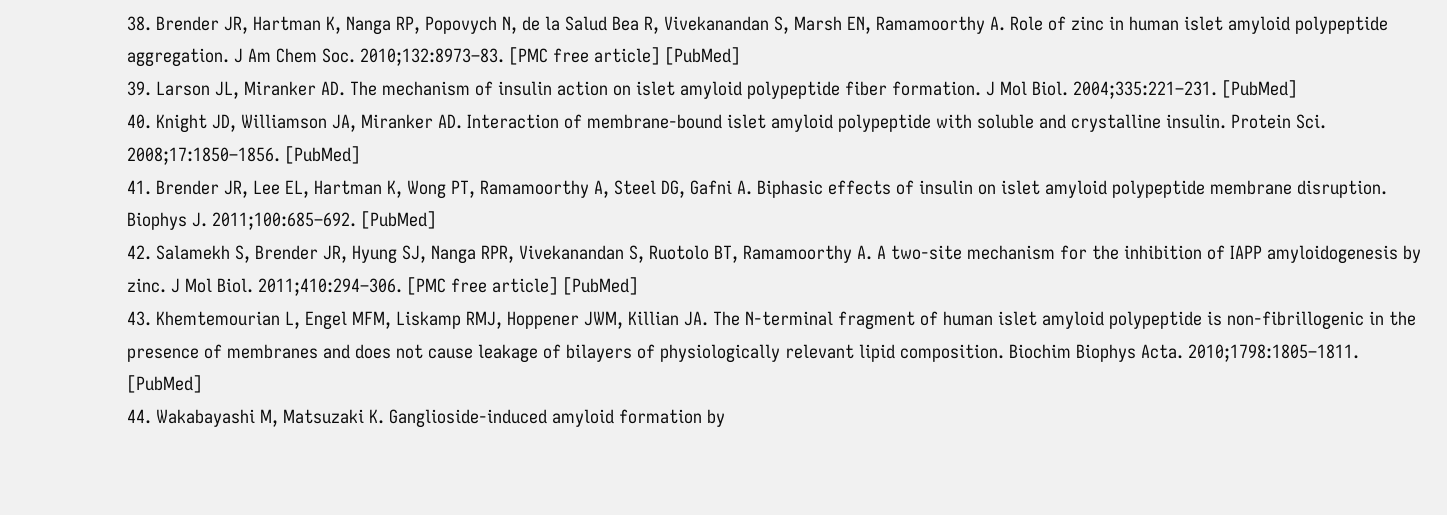38. Brender JR, Hartman K, Nanga RP, Popovych N, de la Salud Bea R, Vivekanandan S, Marsh EN, Ramamoorthy A. Role of zinc in human islet amyloid polypeptide aggregation. J Am Chem Soc. 2010;132:8973–83. [PMC free article] [PubMed]
39. Larson JL, Miranker AD. The mechanism of insulin action on islet amyloid polypeptide fiber formation. J Mol Biol. 2004;335:221–231. [PubMed]
40. Knight JD, Williamson JA, Miranker AD. Interaction of membrane-bound islet amyloid polypeptide with soluble and crystalline insulin. Protein Sci. 2008;17:1850–1856. [PubMed]
41. Brender JR, Lee EL, Hartman K, Wong PT, Ramamoorthy A, Steel DG, Gafni A. Biphasic effects of insulin on islet amyloid polypeptide membrane disruption. Biophys J. 2011;100:685–692. [PubMed]
42. Salamekh S, Brender JR, Hyung SJ, Nanga RPR, Vivekanandan S, Ruotolo BT, Ramamoorthy A. A two-site mechanism for the inhibition of IAPP amyloidogenesis by zinc. J Mol Biol. 2011;410:294–306. [PMC free article] [PubMed]
43. Khemtemourian L, Engel MFM, Liskamp RMJ, Hoppener JWM, Killian JA. The N-terminal fragment of human islet amyloid polypeptide is non-fibrillogenic in the presence of membranes and does not cause leakage of bilayers of physiologically relevant lipid composition. Biochim Biophys Acta. 2010;1798:1805–1811. [PubMed]
44. Wakabayashi M, Matsuzaki K. Ganglioside-induced amyloid formation by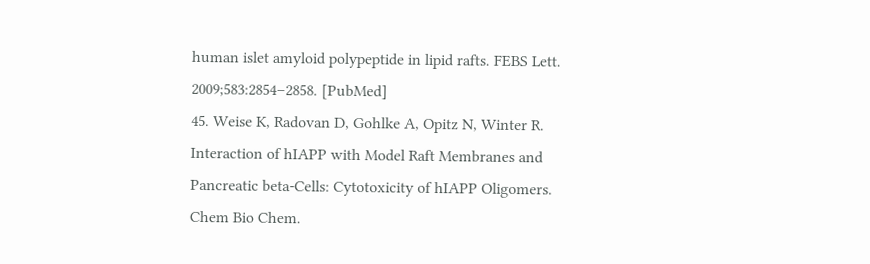human islet amyloid polypeptide in lipid rafts. FEBS Lett. 2009;583:2854–2858. [PubMed]
45. Weise K, Radovan D, Gohlke A, Opitz N, Winter R. Interaction of hIAPP with Model Raft Membranes and Pancreatic beta-Cells: Cytotoxicity of hIAPP Oligomers. Chem Bio Chem.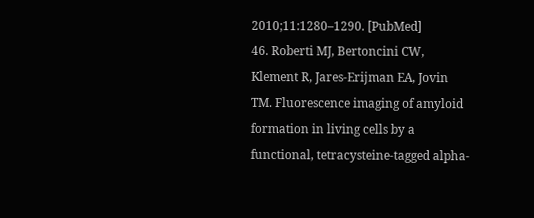2010;11:1280–1290. [PubMed]
46. Roberti MJ, Bertoncini CW, Klement R, Jares-Erijman EA, Jovin TM. Fluorescence imaging of amyloid formation in living cells by a functional, tetracysteine-tagged alpha-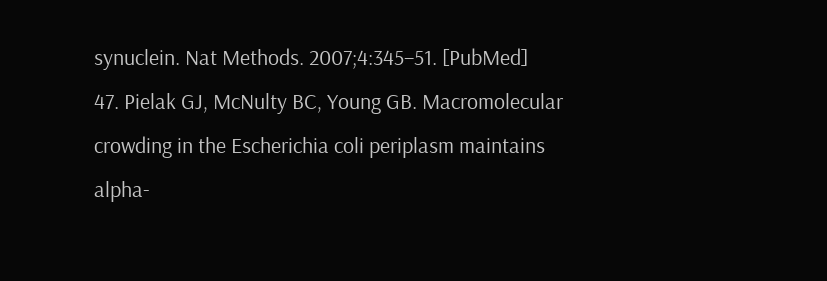synuclein. Nat Methods. 2007;4:345–51. [PubMed]
47. Pielak GJ, McNulty BC, Young GB. Macromolecular crowding in the Escherichia coli periplasm maintains alpha-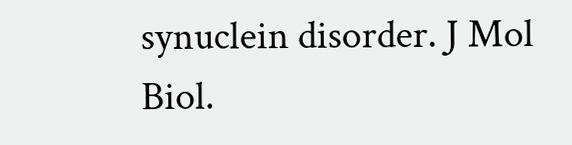synuclein disorder. J Mol Biol.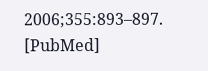2006;355:893–897. [PubMed]